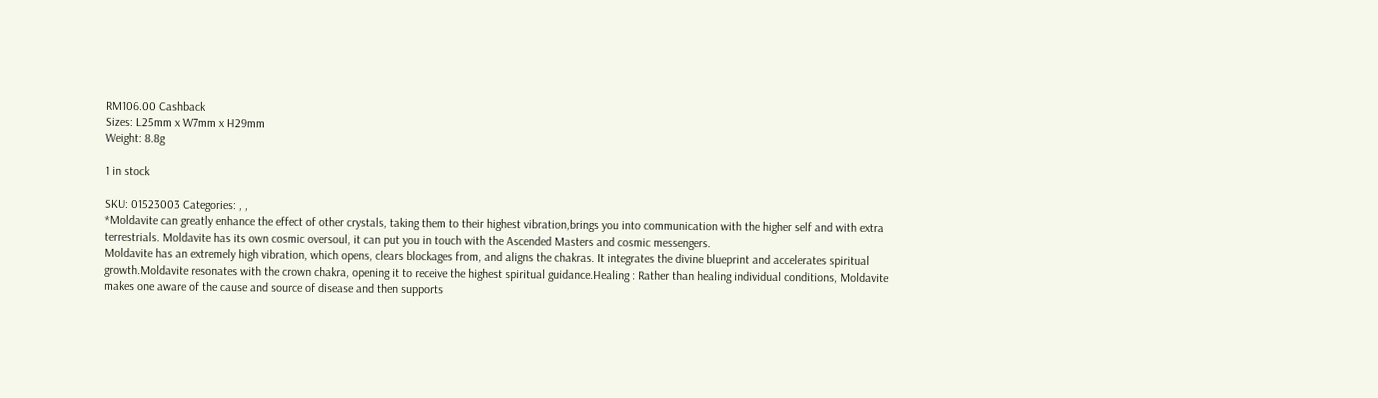RM106.00 Cashback
Sizes: L25mm x W7mm x H29mm
Weight: 8.8g

1 in stock

SKU: 01523003 Categories: , ,
*Moldavite can greatly enhance the effect of other crystals, taking them to their highest vibration,brings you into communication with the higher self and with extra terrestrials. Moldavite has its own cosmic oversoul, it can put you in touch with the Ascended Masters and cosmic messengers.
Moldavite has an extremely high vibration, which opens, clears blockages from, and aligns the chakras. It integrates the divine blueprint and accelerates spiritual growth.Moldavite resonates with the crown chakra, opening it to receive the highest spiritual guidance.Healing : Rather than healing individual conditions, Moldavite makes one aware of the cause and source of disease and then supports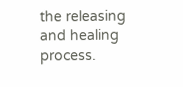the releasing and healing process.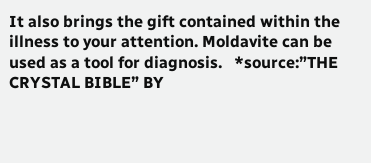It also brings the gift contained within the illness to your attention. Moldavite can be used as a tool for diagnosis.   *source:”THE CRYSTAL BIBLE” BY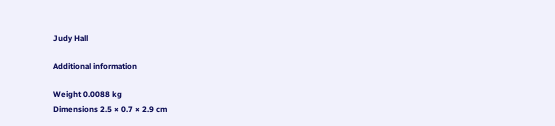Judy Hall

Additional information

Weight 0.0088 kg
Dimensions 2.5 × 0.7 × 2.9 cm